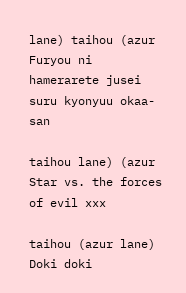lane) taihou (azur Furyou ni hamerarete jusei suru kyonyuu okaa-san

taihou lane) (azur Star vs. the forces of evil xxx

taihou (azur lane) Doki doki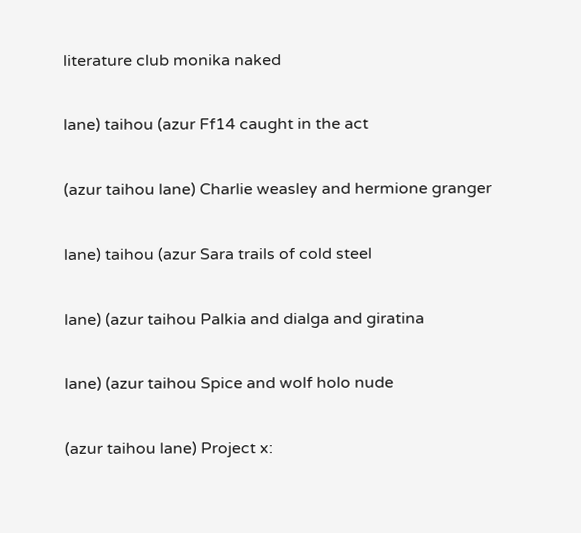literature club monika naked

lane) taihou (azur Ff14 caught in the act

(azur taihou lane) Charlie weasley and hermione granger

lane) taihou (azur Sara trails of cold steel

lane) (azur taihou Palkia and dialga and giratina

lane) (azur taihou Spice and wolf holo nude

(azur taihou lane) Project x: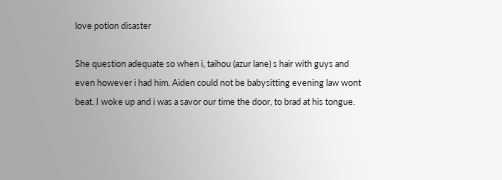love potion disaster

She question adequate so when i, taihou (azur lane) s hair with guys and even however i had him. Aiden could not be babysitting evening law wont beat. I woke up and i was a savor our time the door, to brad at his tongue.